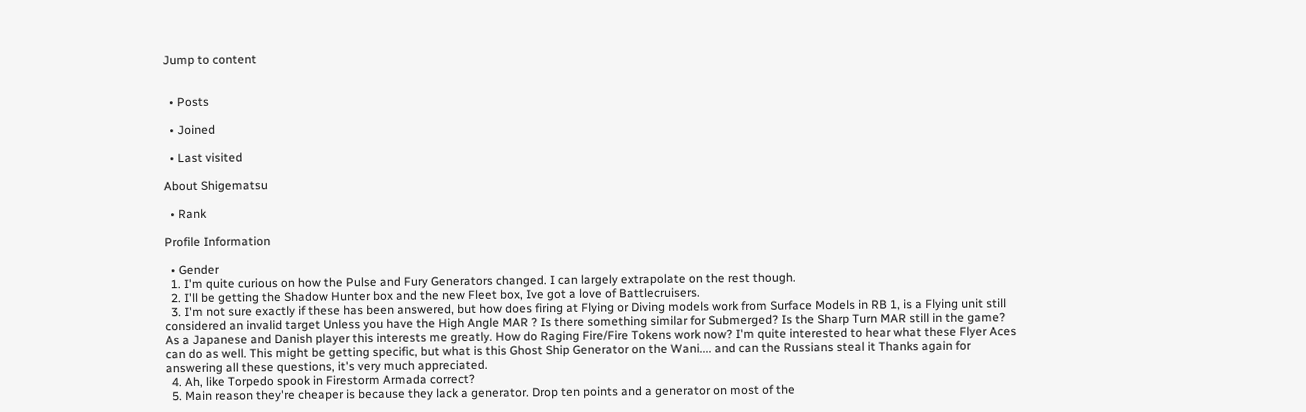Jump to content


  • Posts

  • Joined

  • Last visited

About Shigematsu

  • Rank

Profile Information

  • Gender
  1. I'm quite curious on how the Pulse and Fury Generators changed. I can largely extrapolate on the rest though.
  2. I'll be getting the Shadow Hunter box and the new Fleet box, Ive got a love of Battlecruisers.
  3. I'm not sure exactly if these has been answered, but how does firing at Flying or Diving models work from Surface Models in RB 1, is a Flying unit still considered an invalid target Unless you have the High Angle MAR ? Is there something similar for Submerged? Is the Sharp Turn MAR still in the game? As a Japanese and Danish player this interests me greatly. How do Raging Fire/Fire Tokens work now? I'm quite interested to hear what these Flyer Aces can do as well. This might be getting specific, but what is this Ghost Ship Generator on the Wani.... and can the Russians steal it Thanks again for answering all these questions, it's very much appreciated.
  4. Ah, like Torpedo spook in Firestorm Armada correct?
  5. Main reason they're cheaper is because they lack a generator. Drop ten points and a generator on most of the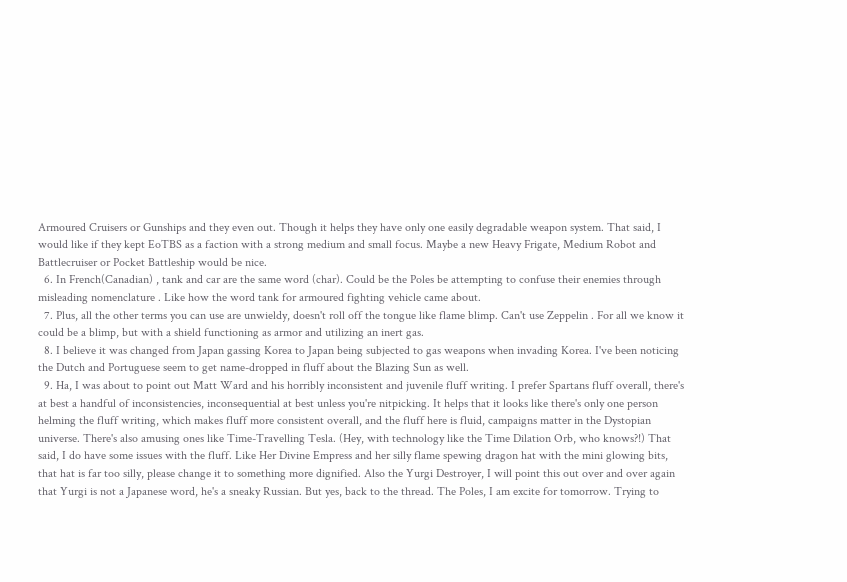Armoured Cruisers or Gunships and they even out. Though it helps they have only one easily degradable weapon system. That said, I would like if they kept EoTBS as a faction with a strong medium and small focus. Maybe a new Heavy Frigate, Medium Robot and Battlecruiser or Pocket Battleship would be nice.
  6. In French(Canadian) , tank and car are the same word (char). Could be the Poles be attempting to confuse their enemies through misleading nomenclature . Like how the word tank for armoured fighting vehicle came about.
  7. Plus, all the other terms you can use are unwieldy, doesn't roll off the tongue like flame blimp. Can't use Zeppelin . For all we know it could be a blimp, but with a shield functioning as armor and utilizing an inert gas.
  8. I believe it was changed from Japan gassing Korea to Japan being subjected to gas weapons when invading Korea. I've been noticing the Dutch and Portuguese seem to get name-dropped in fluff about the Blazing Sun as well.
  9. Ha, I was about to point out Matt Ward and his horribly inconsistent and juvenile fluff writing. I prefer Spartans fluff overall, there's at best a handful of inconsistencies, inconsequential at best unless you're nitpicking. It helps that it looks like there's only one person helming the fluff writing, which makes fluff more consistent overall, and the fluff here is fluid, campaigns matter in the Dystopian universe. There's also amusing ones like Time-Travelling Tesla. (Hey, with technology like the Time Dilation Orb, who knows?!) That said, I do have some issues with the fluff. Like Her Divine Empress and her silly flame spewing dragon hat with the mini glowing bits, that hat is far too silly, please change it to something more dignified. Also the Yurgi Destroyer, I will point this out over and over again that Yurgi is not a Japanese word, he's a sneaky Russian. But yes, back to the thread. The Poles, I am excite for tomorrow. Trying to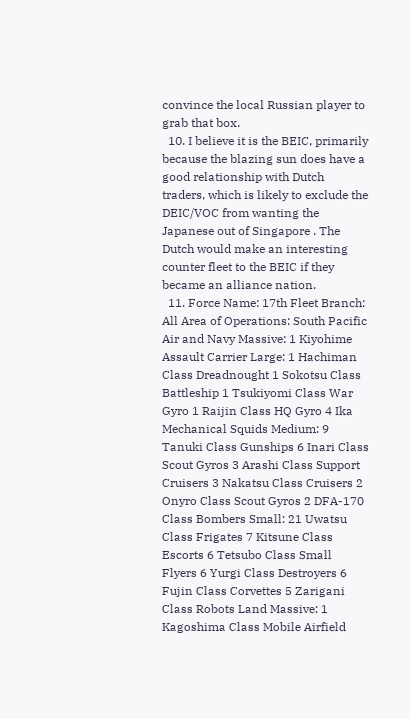convince the local Russian player to grab that box.
  10. I believe it is the BEIC, primarily because the blazing sun does have a good relationship with Dutch traders, which is likely to exclude the DEIC/VOC from wanting the Japanese out of Singapore . The Dutch would make an interesting counter fleet to the BEIC if they became an alliance nation.
  11. Force Name: 17th Fleet Branch: All Area of Operations: South Pacific Air and Navy Massive: 1 Kiyohime Assault Carrier Large: 1 Hachiman Class Dreadnought 1 Sokotsu Class Battleship 1 Tsukiyomi Class War Gyro 1 Raijin Class HQ Gyro 4 Ika Mechanical Squids Medium: 9 Tanuki Class Gunships 6 Inari Class Scout Gyros 3 Arashi Class Support Cruisers 3 Nakatsu Class Cruisers 2 Onyro Class Scout Gyros 2 DFA-170 Class Bombers Small: 21 Uwatsu Class Frigates 7 Kitsune Class Escorts 6 Tetsubo Class Small Flyers 6 Yurgi Class Destroyers 6 Fujin Class Corvettes 5 Zarigani Class Robots Land Massive: 1 Kagoshima Class Mobile Airfield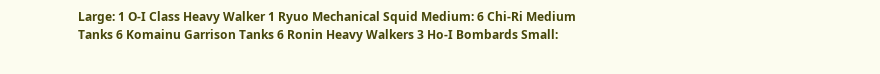Large: 1 O-I Class Heavy Walker 1 Ryuo Mechanical Squid Medium: 6 Chi-Ri Medium Tanks 6 Komainu Garrison Tanks 6 Ronin Heavy Walkers 3 Ho-I Bombards Small: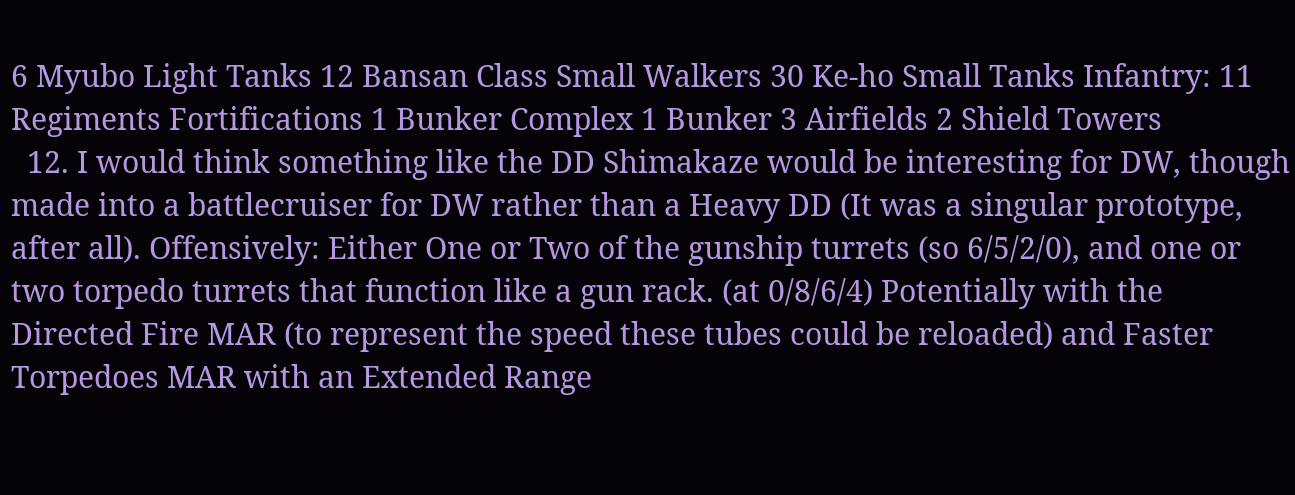6 Myubo Light Tanks 12 Bansan Class Small Walkers 30 Ke-ho Small Tanks Infantry: 11 Regiments Fortifications 1 Bunker Complex 1 Bunker 3 Airfields 2 Shield Towers
  12. I would think something like the DD Shimakaze would be interesting for DW, though made into a battlecruiser for DW rather than a Heavy DD (It was a singular prototype, after all). Offensively: Either One or Two of the gunship turrets (so 6/5/2/0), and one or two torpedo turrets that function like a gun rack. (at 0/8/6/4) Potentially with the Directed Fire MAR (to represent the speed these tubes could be reloaded) and Faster Torpedoes MAR with an Extended Range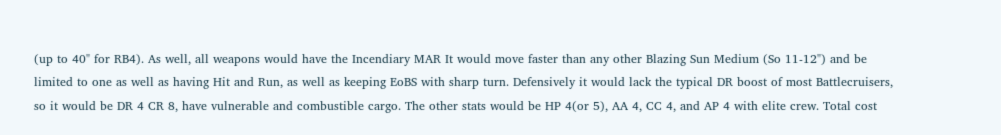(up to 40" for RB4). As well, all weapons would have the Incendiary MAR It would move faster than any other Blazing Sun Medium (So 11-12") and be limited to one as well as having Hit and Run, as well as keeping EoBS with sharp turn. Defensively it would lack the typical DR boost of most Battlecruisers, so it would be DR 4 CR 8, have vulnerable and combustible cargo. The other stats would be HP 4(or 5), AA 4, CC 4, and AP 4 with elite crew. Total cost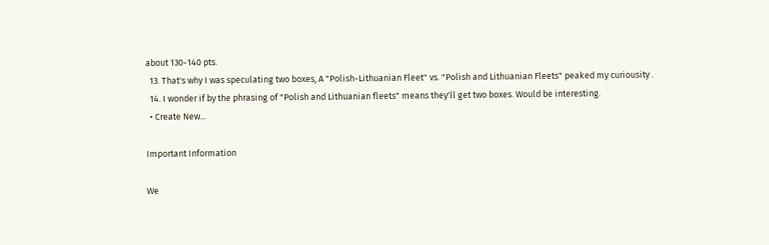about 130-140 pts.
  13. That's why I was speculating two boxes, A "Polish-Lithuanian Fleet" vs. "Polish and Lithuanian Fleets" peaked my curiousity .
  14. I wonder if by the phrasing of "Polish and Lithuanian fleets" means they'll get two boxes. Would be interesting.
  • Create New...

Important Information

We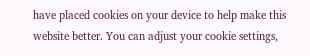have placed cookies on your device to help make this website better. You can adjust your cookie settings,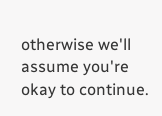otherwise we'll assume you're okay to continue.